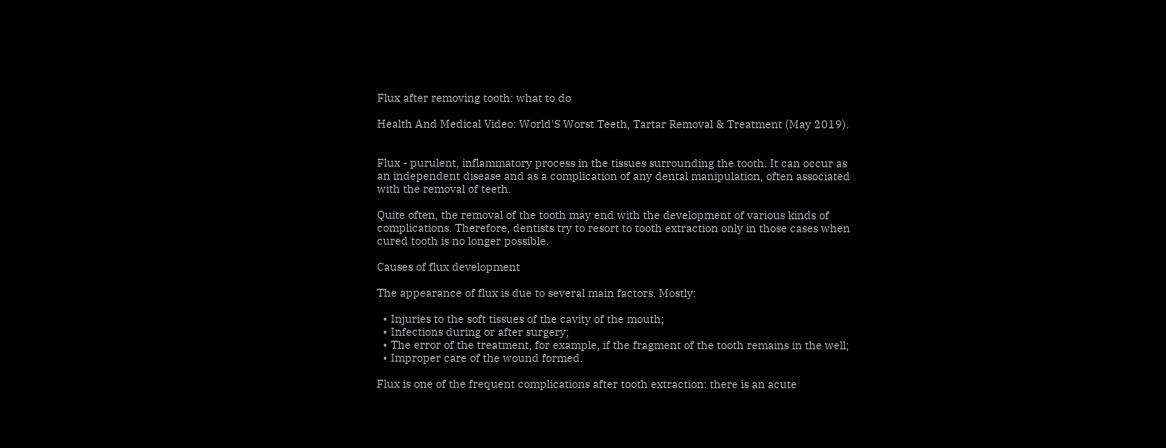Flux after removing tooth: what to do

Health And Medical Video: World'S Worst Teeth, Tartar Removal & Treatment (May 2019).


Flux - purulent, inflammatory process in the tissues surrounding the tooth. It can occur as an independent disease and as a complication of any dental manipulation, often associated with the removal of teeth.

Quite often, the removal of the tooth may end with the development of various kinds of complications. Therefore, dentists try to resort to tooth extraction only in those cases when cured tooth is no longer possible.

Causes of flux development

The appearance of flux is due to several main factors. Mostly:

  • Injuries to the soft tissues of the cavity of the mouth;
  • Infections during or after surgery;
  • The error of the treatment, for example, if the fragment of the tooth remains in the well;
  • Improper care of the wound formed.

Flux is one of the frequent complications after tooth extraction: there is an acute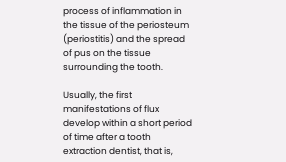process of inflammation in the tissue of the periosteum (periostitis) and the spread of pus on the tissue surrounding the tooth.

Usually, the first manifestations of flux develop within a short period of time after a tooth extraction dentist, that is,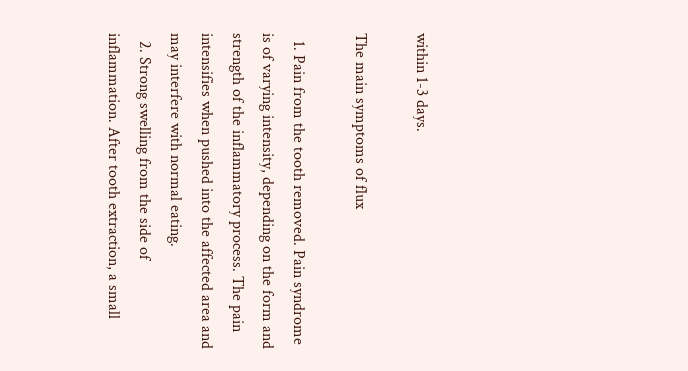within 1-3 days.

The main symptoms of flux

  1. Pain from the tooth removed. Pain syndrome is of varying intensity, depending on the form and strength of the inflammatory process. The pain intensifies when pushed into the affected area and may interfere with normal eating.
  2. Strong swelling from the side of inflammation. After tooth extraction, a small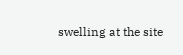swelling at the site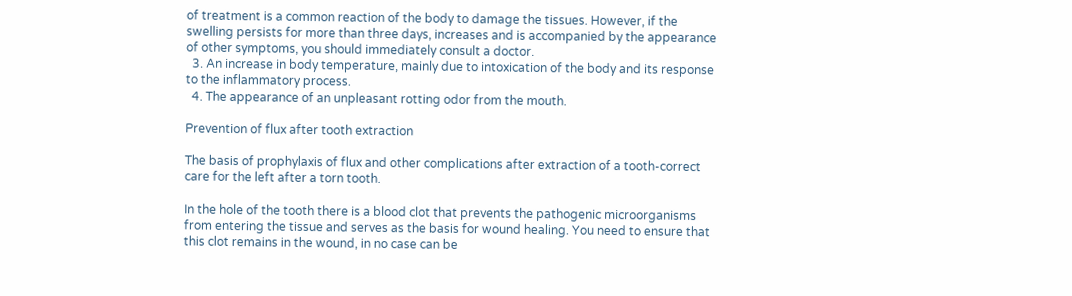of treatment is a common reaction of the body to damage the tissues. However, if the swelling persists for more than three days, increases and is accompanied by the appearance of other symptoms, you should immediately consult a doctor.
  3. An increase in body temperature, mainly due to intoxication of the body and its response to the inflammatory process.
  4. The appearance of an unpleasant rotting odor from the mouth.

Prevention of flux after tooth extraction

The basis of prophylaxis of flux and other complications after extraction of a tooth-correct care for the left after a torn tooth.

In the hole of the tooth there is a blood clot that prevents the pathogenic microorganisms from entering the tissue and serves as the basis for wound healing. You need to ensure that this clot remains in the wound, in no case can be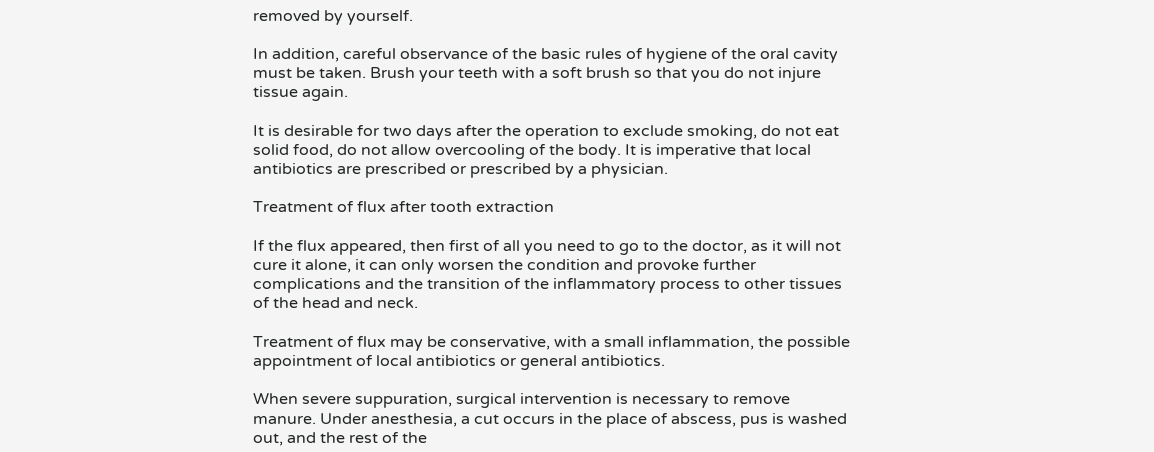removed by yourself.

In addition, careful observance of the basic rules of hygiene of the oral cavity must be taken. Brush your teeth with a soft brush so that you do not injure tissue again.

It is desirable for two days after the operation to exclude smoking, do not eat solid food, do not allow overcooling of the body. It is imperative that local antibiotics are prescribed or prescribed by a physician.

Treatment of flux after tooth extraction

If the flux appeared, then first of all you need to go to the doctor, as it will not cure it alone, it can only worsen the condition and provoke further complications and the transition of the inflammatory process to other tissues of the head and neck.

Treatment of flux may be conservative, with a small inflammation, the possible appointment of local antibiotics or general antibiotics.

When severe suppuration, surgical intervention is necessary to remove manure. Under anesthesia, a cut occurs in the place of abscess, pus is washed out, and the rest of the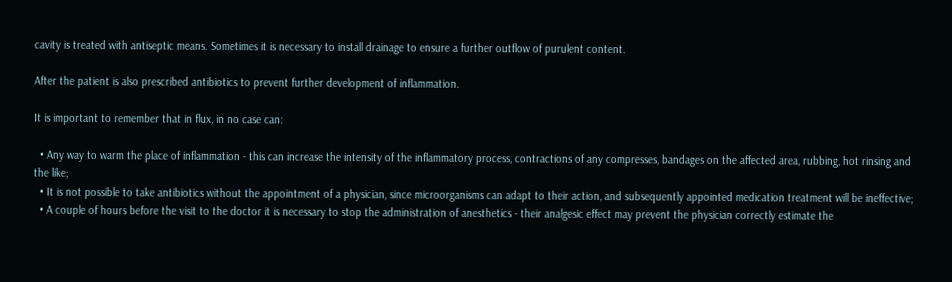cavity is treated with antiseptic means. Sometimes it is necessary to install drainage to ensure a further outflow of purulent content.

After the patient is also prescribed antibiotics to prevent further development of inflammation.

It is important to remember that in flux, in no case can:

  • Any way to warm the place of inflammation - this can increase the intensity of the inflammatory process, contractions of any compresses, bandages on the affected area, rubbing, hot rinsing and the like;
  • It is not possible to take antibiotics without the appointment of a physician, since microorganisms can adapt to their action, and subsequently appointed medication treatment will be ineffective;
  • A couple of hours before the visit to the doctor it is necessary to stop the administration of anesthetics - their analgesic effect may prevent the physician correctly estimate the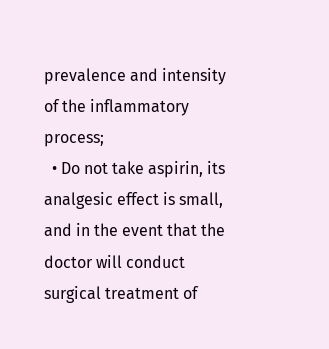prevalence and intensity of the inflammatory process;
  • Do not take aspirin, its analgesic effect is small, and in the event that the doctor will conduct surgical treatment of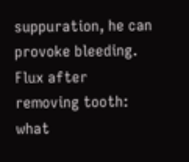suppuration, he can provoke bleeding.
Flux after removing tooth: what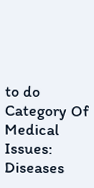to do
Category Of Medical Issues: Diseases